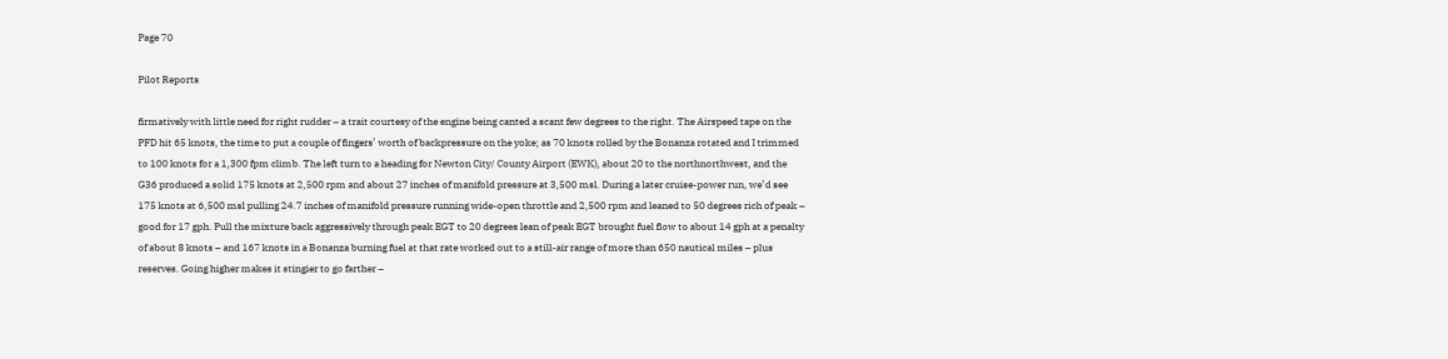Page 70

Pilot Reports

firmatively with little need for right rudder – a trait courtesy of the engine being canted a scant few degrees to the right. The Airspeed tape on the PFD hit 65 knots, the time to put a couple of fingers’ worth of backpressure on the yoke; as 70 knots rolled by the Bonanza rotated and I trimmed to 100 knots for a 1,300 fpm climb. The left turn to a heading for Newton City/ County Airport (EWK), about 20 to the northnorthwest, and the G36 produced a solid 175 knots at 2,500 rpm and about 27 inches of manifold pressure at 3,500 msl. During a later cruise-power run, we’d see 175 knots at 6,500 msl pulling 24.7 inches of manifold pressure running wide-open throttle and 2,500 rpm and leaned to 50 degrees rich of peak – good for 17 gph. Pull the mixture back aggressively through peak EGT to 20 degrees lean of peak EGT brought fuel flow to about 14 gph at a penalty of about 8 knots – and 167 knots in a Bonanza burning fuel at that rate worked out to a still-air range of more than 650 nautical miles – plus reserves. Going higher makes it stingier to go farther –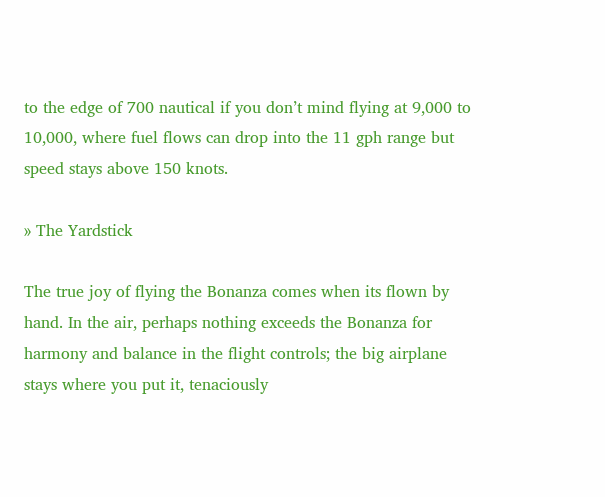to the edge of 700 nautical if you don’t mind flying at 9,000 to 10,000, where fuel flows can drop into the 11 gph range but speed stays above 150 knots.

» The Yardstick

The true joy of flying the Bonanza comes when its flown by hand. In the air, perhaps nothing exceeds the Bonanza for harmony and balance in the flight controls; the big airplane stays where you put it, tenaciously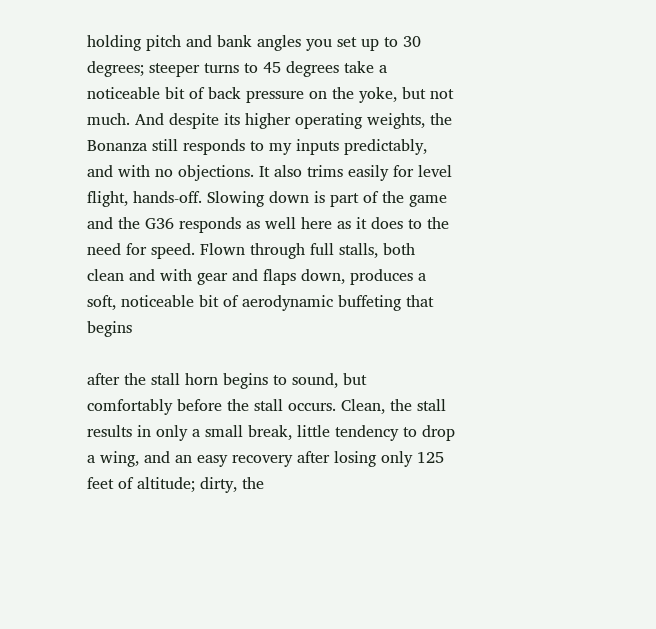holding pitch and bank angles you set up to 30 degrees; steeper turns to 45 degrees take a noticeable bit of back pressure on the yoke, but not much. And despite its higher operating weights, the Bonanza still responds to my inputs predictably, and with no objections. It also trims easily for level flight, hands-off. Slowing down is part of the game and the G36 responds as well here as it does to the need for speed. Flown through full stalls, both clean and with gear and flaps down, produces a soft, noticeable bit of aerodynamic buffeting that begins

after the stall horn begins to sound, but comfortably before the stall occurs. Clean, the stall results in only a small break, little tendency to drop a wing, and an easy recovery after losing only 125 feet of altitude; dirty, the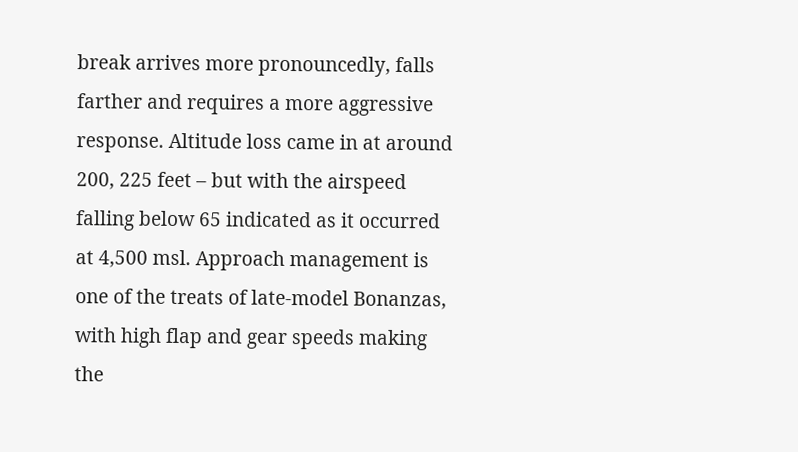break arrives more pronouncedly, falls farther and requires a more aggressive response. Altitude loss came in at around 200, 225 feet – but with the airspeed falling below 65 indicated as it occurred at 4,500 msl. Approach management is one of the treats of late-model Bonanzas, with high flap and gear speeds making the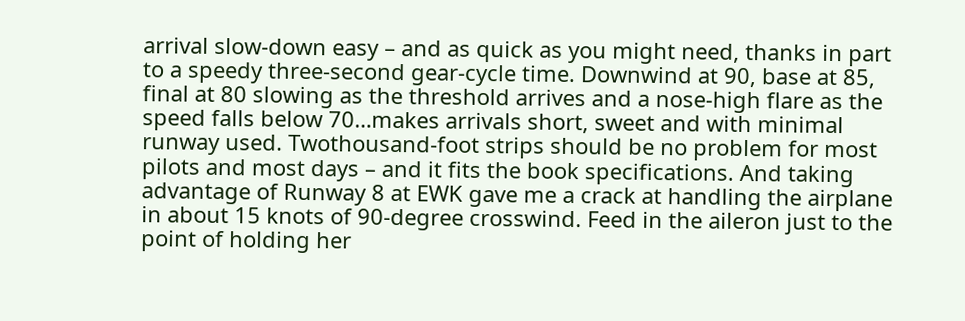arrival slow-down easy – and as quick as you might need, thanks in part to a speedy three-second gear-cycle time. Downwind at 90, base at 85, final at 80 slowing as the threshold arrives and a nose-high flare as the speed falls below 70…makes arrivals short, sweet and with minimal runway used. Twothousand-foot strips should be no problem for most pilots and most days – and it fits the book specifications. And taking advantage of Runway 8 at EWK gave me a crack at handling the airplane in about 15 knots of 90-degree crosswind. Feed in the aileron just to the point of holding her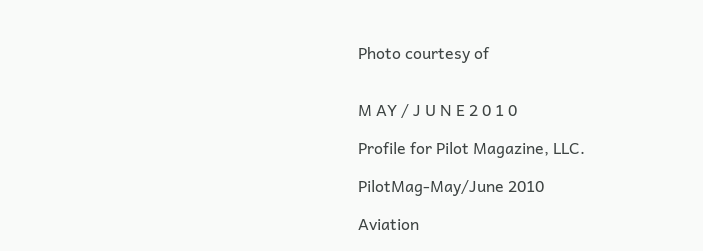Photo courtesy of


M AY / J U N E 2 0 1 0

Profile for Pilot Magazine, LLC.

PilotMag-May/June 2010

Aviation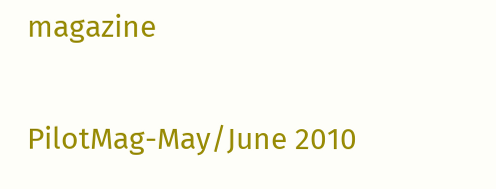magazine

PilotMag-May/June 2010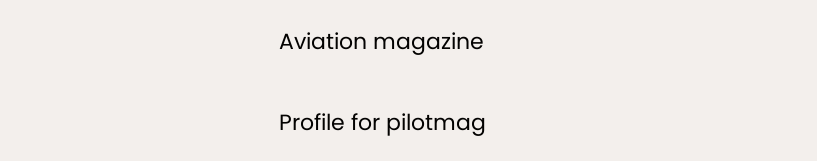Aviation magazine

Profile for pilotmag